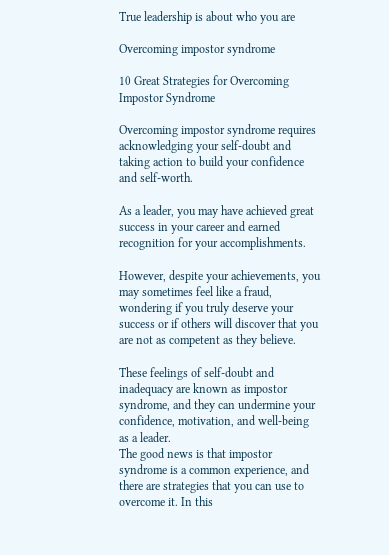True leadership is about who you are

Overcoming impostor syndrome

10 Great Strategies for Overcoming Impostor Syndrome

Overcoming impostor syndrome requires acknowledging your self-doubt and taking action to build your confidence and self-worth.

As a leader, you may have achieved great success in your career and earned recognition for your accomplishments.

However, despite your achievements, you may sometimes feel like a fraud, wondering if you truly deserve your success or if others will discover that you are not as competent as they believe.

These feelings of self-doubt and inadequacy are known as impostor syndrome, and they can undermine your confidence, motivation, and well-being as a leader.
The good news is that impostor syndrome is a common experience, and there are strategies that you can use to overcome it. In this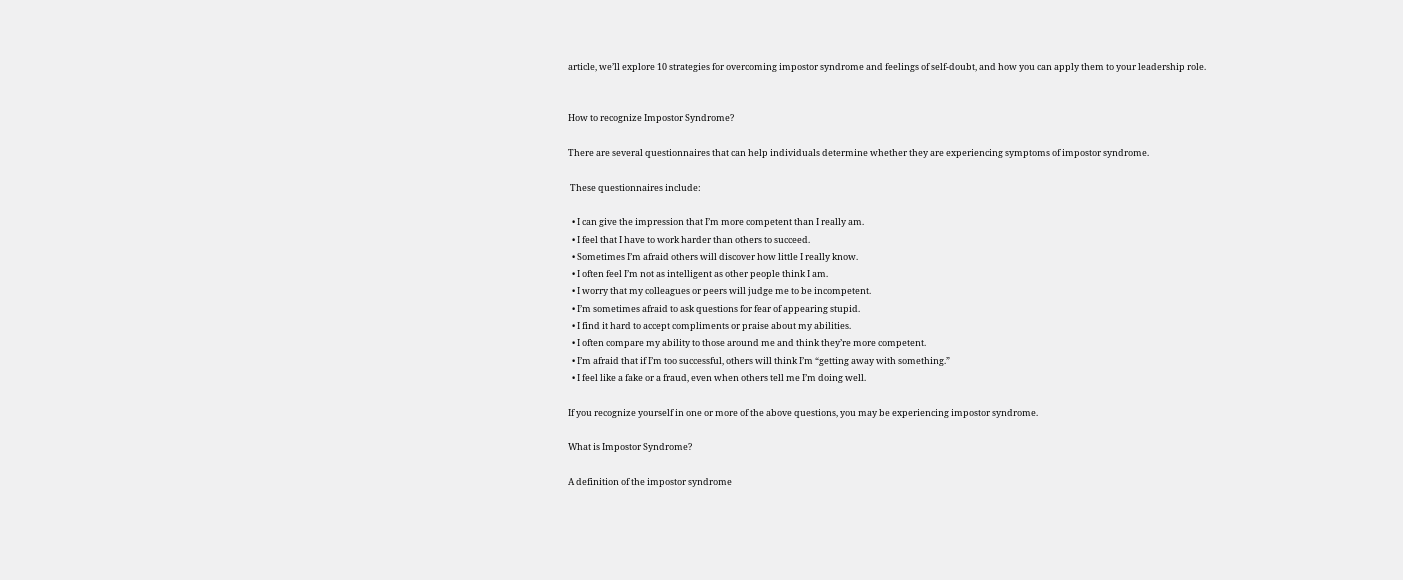article, we’ll explore 10 strategies for overcoming impostor syndrome and feelings of self-doubt, and how you can apply them to your leadership role.


How to recognize Impostor Syndrome?

There are several questionnaires that can help individuals determine whether they are experiencing symptoms of impostor syndrome.

 These questionnaires include:

  • I can give the impression that I’m more competent than I really am.
  • I feel that I have to work harder than others to succeed.
  • Sometimes I’m afraid others will discover how little I really know.
  • I often feel I’m not as intelligent as other people think I am.
  • I worry that my colleagues or peers will judge me to be incompetent.
  • I’m sometimes afraid to ask questions for fear of appearing stupid.
  • I find it hard to accept compliments or praise about my abilities.
  • I often compare my ability to those around me and think they’re more competent.
  • I’m afraid that if I’m too successful, others will think I’m “getting away with something.”
  • I feel like a fake or a fraud, even when others tell me I’m doing well.

If you recognize yourself in one or more of the above questions, you may be experiencing impostor syndrome.

What is Impostor Syndrome?

A definition of the impostor syndrome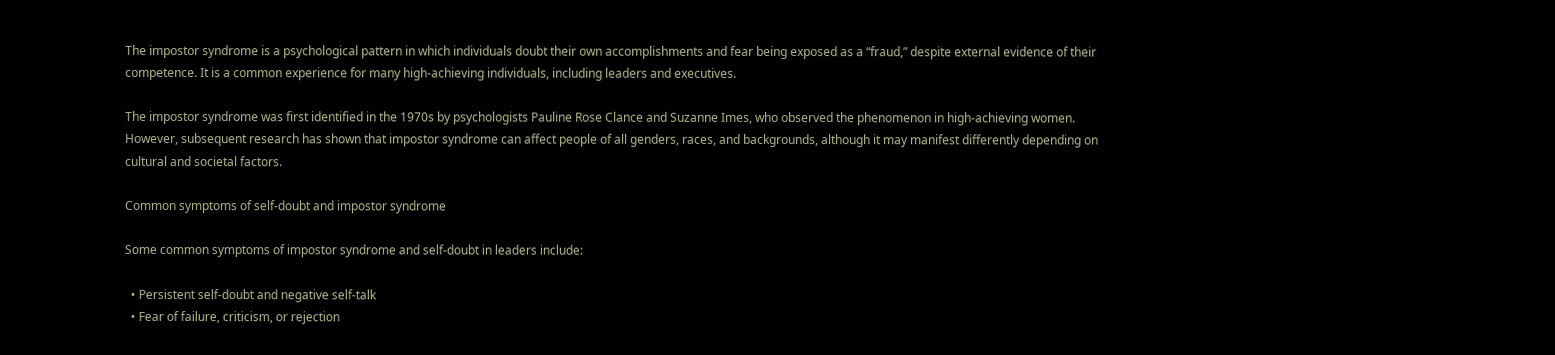The impostor syndrome is a psychological pattern in which individuals doubt their own accomplishments and fear being exposed as a “fraud,” despite external evidence of their competence. It is a common experience for many high-achieving individuals, including leaders and executives.

The impostor syndrome was first identified in the 1970s by psychologists Pauline Rose Clance and Suzanne Imes, who observed the phenomenon in high-achieving women. However, subsequent research has shown that impostor syndrome can affect people of all genders, races, and backgrounds, although it may manifest differently depending on cultural and societal factors.

Common symptoms of self-doubt and impostor syndrome

Some common symptoms of impostor syndrome and self-doubt in leaders include:

  • Persistent self-doubt and negative self-talk
  • Fear of failure, criticism, or rejection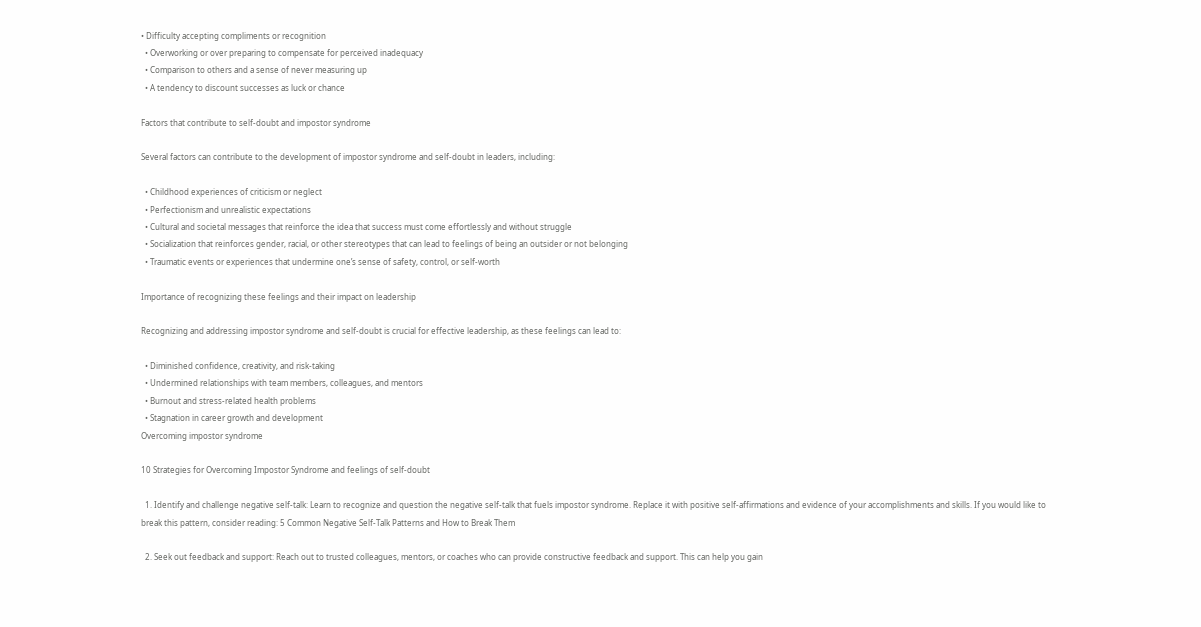• Difficulty accepting compliments or recognition
  • Overworking or over preparing to compensate for perceived inadequacy
  • Comparison to others and a sense of never measuring up
  • A tendency to discount successes as luck or chance

Factors that contribute to self-doubt and impostor syndrome

Several factors can contribute to the development of impostor syndrome and self-doubt in leaders, including:

  • Childhood experiences of criticism or neglect
  • Perfectionism and unrealistic expectations
  • Cultural and societal messages that reinforce the idea that success must come effortlessly and without struggle
  • Socialization that reinforces gender, racial, or other stereotypes that can lead to feelings of being an outsider or not belonging
  • Traumatic events or experiences that undermine one’s sense of safety, control, or self-worth

Importance of recognizing these feelings and their impact on leadership

Recognizing and addressing impostor syndrome and self-doubt is crucial for effective leadership, as these feelings can lead to:

  • Diminished confidence, creativity, and risk-taking
  • Undermined relationships with team members, colleagues, and mentors
  • Burnout and stress-related health problems
  • Stagnation in career growth and development
Overcoming impostor syndrome

10 Strategies for Overcoming Impostor Syndrome and feelings of self-doubt

  1. Identify and challenge negative self-talk: Learn to recognize and question the negative self-talk that fuels impostor syndrome. Replace it with positive self-affirmations and evidence of your accomplishments and skills. If you would like to break this pattern, consider reading: 5 Common Negative Self-Talk Patterns and How to Break Them

  2. Seek out feedback and support: Reach out to trusted colleagues, mentors, or coaches who can provide constructive feedback and support. This can help you gain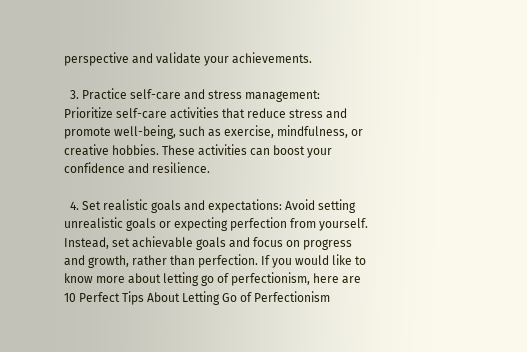perspective and validate your achievements.

  3. Practice self-care and stress management: Prioritize self-care activities that reduce stress and promote well-being, such as exercise, mindfulness, or creative hobbies. These activities can boost your confidence and resilience.

  4. Set realistic goals and expectations: Avoid setting unrealistic goals or expecting perfection from yourself. Instead, set achievable goals and focus on progress and growth, rather than perfection. If you would like to know more about letting go of perfectionism, here are 10 Perfect Tips About Letting Go of Perfectionism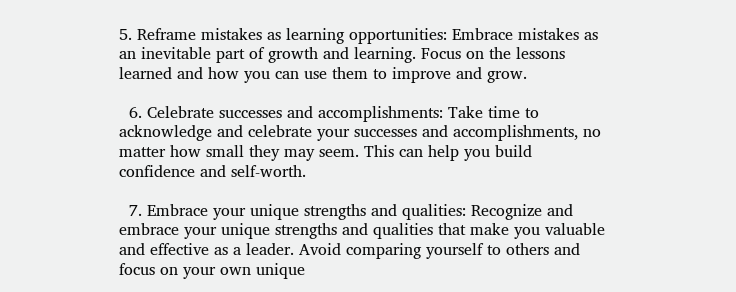5. Reframe mistakes as learning opportunities: Embrace mistakes as an inevitable part of growth and learning. Focus on the lessons learned and how you can use them to improve and grow.

  6. Celebrate successes and accomplishments: Take time to acknowledge and celebrate your successes and accomplishments, no matter how small they may seem. This can help you build confidence and self-worth.

  7. Embrace your unique strengths and qualities: Recognize and embrace your unique strengths and qualities that make you valuable and effective as a leader. Avoid comparing yourself to others and focus on your own unique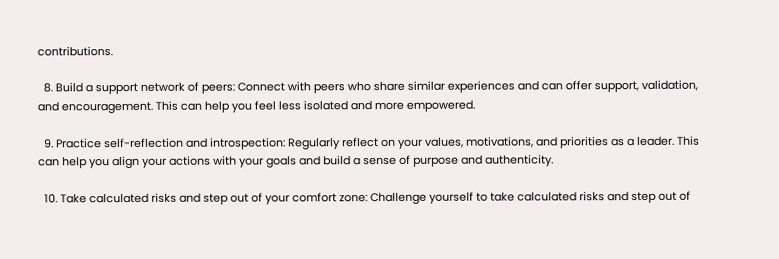contributions.

  8. Build a support network of peers: Connect with peers who share similar experiences and can offer support, validation, and encouragement. This can help you feel less isolated and more empowered.

  9. Practice self-reflection and introspection: Regularly reflect on your values, motivations, and priorities as a leader. This can help you align your actions with your goals and build a sense of purpose and authenticity.

  10. Take calculated risks and step out of your comfort zone: Challenge yourself to take calculated risks and step out of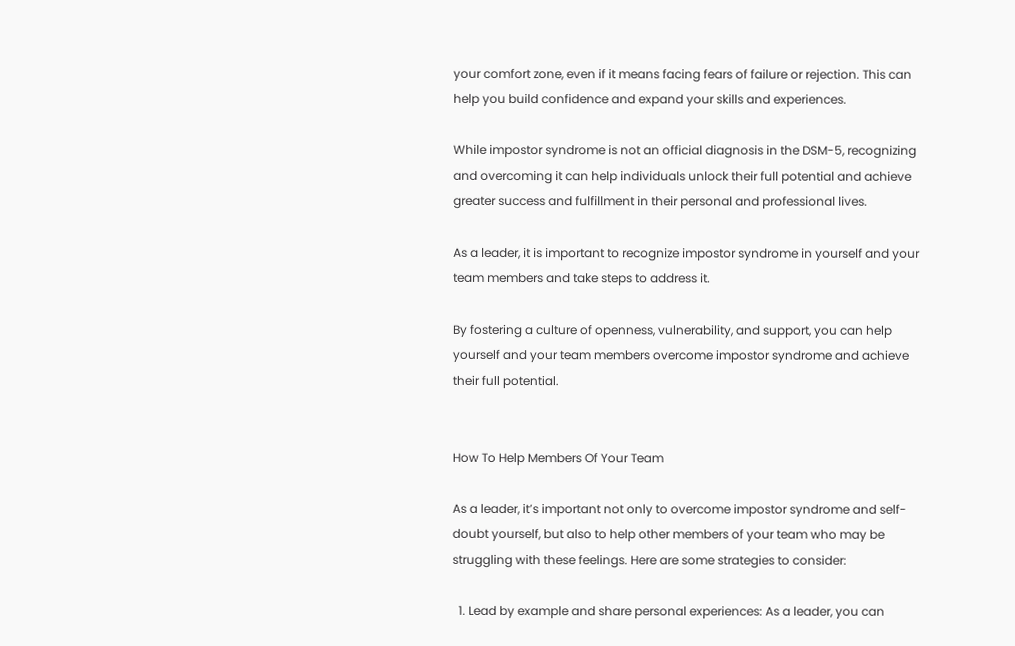your comfort zone, even if it means facing fears of failure or rejection. This can help you build confidence and expand your skills and experiences.

While impostor syndrome is not an official diagnosis in the DSM-5, recognizing and overcoming it can help individuals unlock their full potential and achieve greater success and fulfillment in their personal and professional lives.

As a leader, it is important to recognize impostor syndrome in yourself and your team members and take steps to address it.

By fostering a culture of openness, vulnerability, and support, you can help yourself and your team members overcome impostor syndrome and achieve their full potential.


How To Help Members Of Your Team

As a leader, it’s important not only to overcome impostor syndrome and self-doubt yourself, but also to help other members of your team who may be struggling with these feelings. Here are some strategies to consider:

  1. Lead by example and share personal experiences: As a leader, you can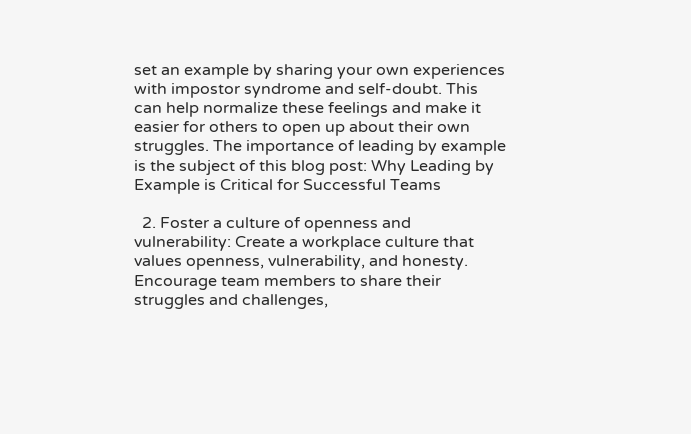set an example by sharing your own experiences with impostor syndrome and self-doubt. This can help normalize these feelings and make it easier for others to open up about their own struggles. The importance of leading by example is the subject of this blog post: Why Leading by Example is Critical for Successful Teams

  2. Foster a culture of openness and vulnerability: Create a workplace culture that values openness, vulnerability, and honesty. Encourage team members to share their struggles and challenges,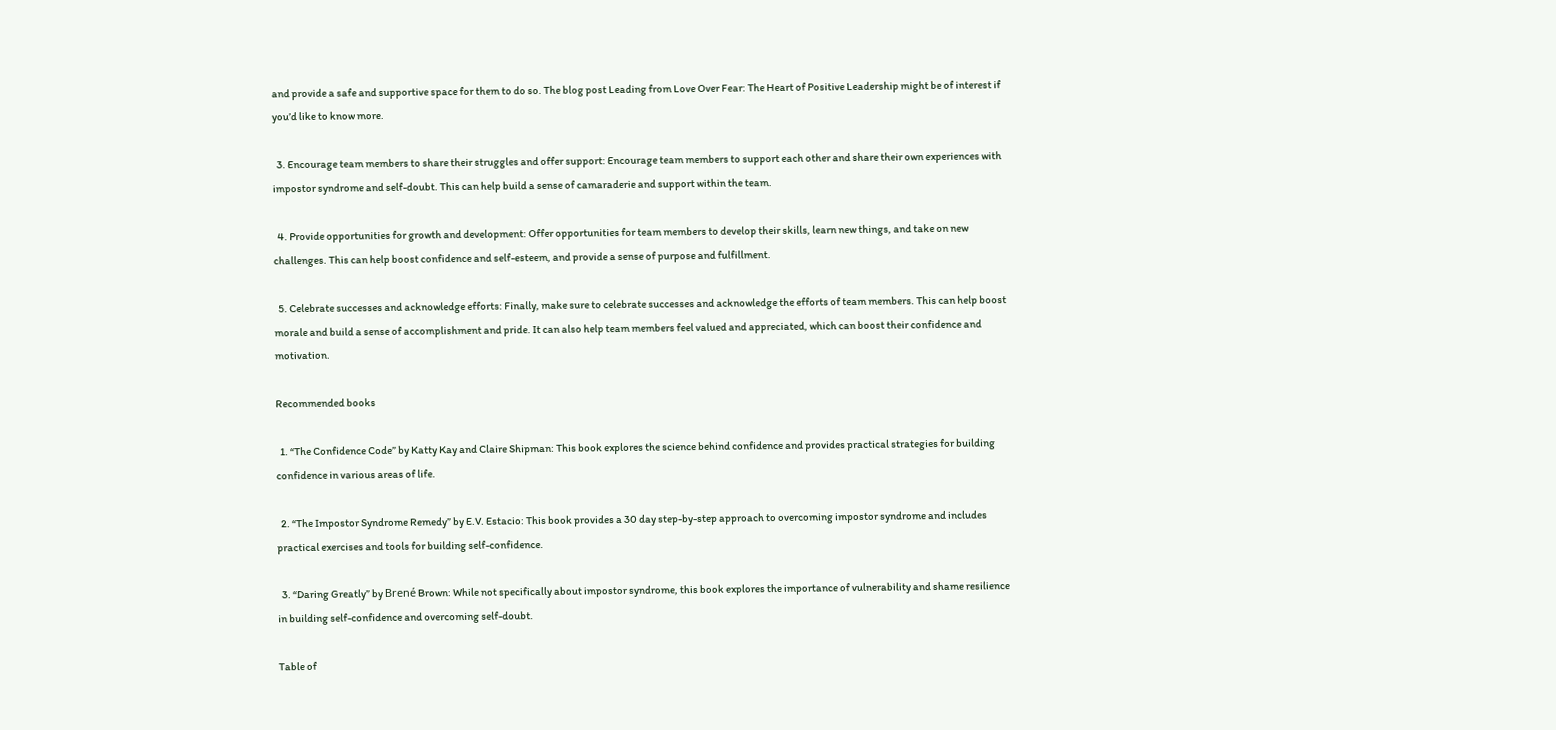and provide a safe and supportive space for them to do so. The blog post Leading from Love Over Fear: The Heart of Positive Leadership might be of interest if you’d like to know more.

  3. Encourage team members to share their struggles and offer support: Encourage team members to support each other and share their own experiences with impostor syndrome and self-doubt. This can help build a sense of camaraderie and support within the team.

  4. Provide opportunities for growth and development: Offer opportunities for team members to develop their skills, learn new things, and take on new challenges. This can help boost confidence and self-esteem, and provide a sense of purpose and fulfillment.

  5. Celebrate successes and acknowledge efforts: Finally, make sure to celebrate successes and acknowledge the efforts of team members. This can help boost morale and build a sense of accomplishment and pride. It can also help team members feel valued and appreciated, which can boost their confidence and motivation.

Recommended books

  1. “The Confidence Code” by Katty Kay and Claire Shipman: This book explores the science behind confidence and provides practical strategies for building confidence in various areas of life.

  2. “The Impostor Syndrome Remedy” by E.V. Estacio: This book provides a 30 day step-by-step approach to overcoming impostor syndrome and includes practical exercises and tools for building self-confidence.

  3. “Daring Greatly” by Brené Brown: While not specifically about impostor syndrome, this book explores the importance of vulnerability and shame resilience in building self-confidence and overcoming self-doubt.

Table of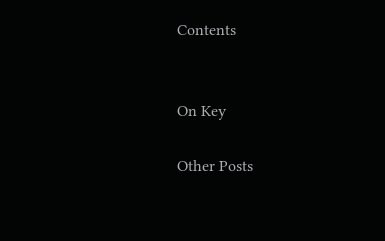Contents


On Key

Other Posts